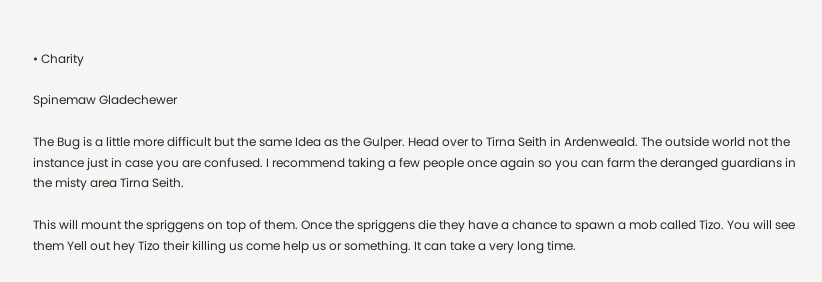• Charity

Spinemaw Gladechewer

The Bug is a little more difficult but the same Idea as the Gulper. Head over to Tirna Seith in Ardenweald. The outside world not the instance just in case you are confused. I recommend taking a few people once again so you can farm the deranged guardians in the misty area Tirna Seith.

This will mount the spriggens on top of them. Once the spriggens die they have a chance to spawn a mob called Tizo. You will see them Yell out hey Tizo their killing us come help us or something. It can take a very long time.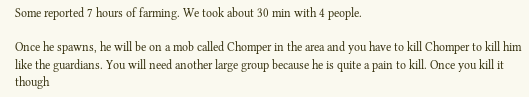Some reported 7 hours of farming. We took about 30 min with 4 people.

Once he spawns, he will be on a mob called Chomper in the area and you have to kill Chomper to kill him like the guardians. You will need another large group because he is quite a pain to kill. Once you kill it though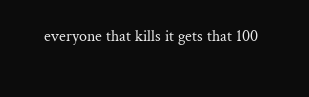everyone that kills it gets that 100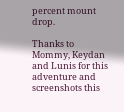percent mount drop.

Thanks to Mommy, Keydan and Lunis for this adventure and screenshots this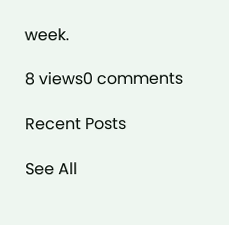week.

8 views0 comments

Recent Posts

See All